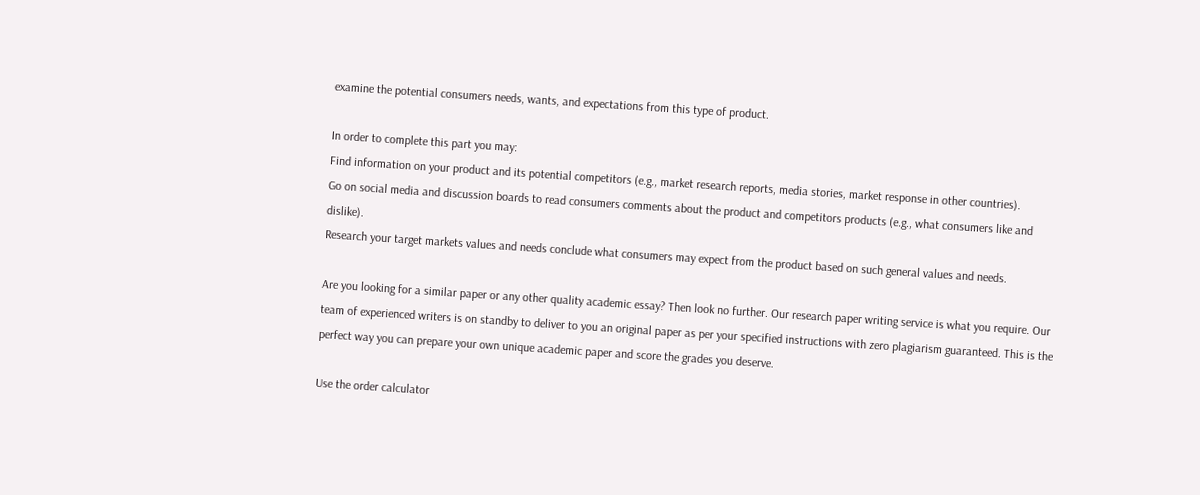examine the potential consumers needs, wants, and expectations from this type of product.

In order to complete this part you may:
Find information on your product and its potential competitors (e.g., market research reports, media stories, market response in other countries).
Go on social media and discussion boards to read consumers comments about the product and competitors products (e.g., what consumers like and dislike).
Research your target markets values and needs conclude what consumers may expect from the product based on such general values and needs.

Are you looking for a similar paper or any other quality academic essay? Then look no further. Our research paper writing service is what you require. Our team of experienced writers is on standby to deliver to you an original paper as per your specified instructions with zero plagiarism guaranteed. This is the perfect way you can prepare your own unique academic paper and score the grades you deserve.

Use the order calculator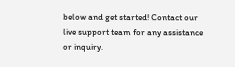below and get started! Contact our live support team for any assistance or inquiry.